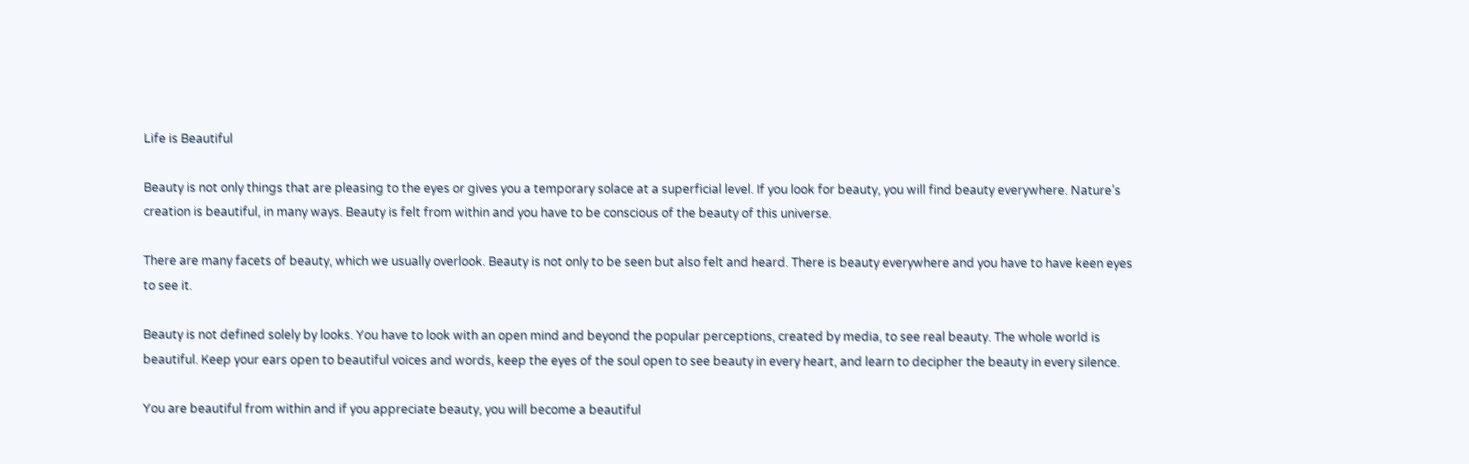Life is Beautiful

Beauty is not only things that are pleasing to the eyes or gives you a temporary solace at a superficial level. If you look for beauty, you will find beauty everywhere. Nature’s creation is beautiful, in many ways. Beauty is felt from within and you have to be conscious of the beauty of this universe.

There are many facets of beauty, which we usually overlook. Beauty is not only to be seen but also felt and heard. There is beauty everywhere and you have to have keen eyes to see it.

Beauty is not defined solely by looks. You have to look with an open mind and beyond the popular perceptions, created by media, to see real beauty. The whole world is beautiful. Keep your ears open to beautiful voices and words, keep the eyes of the soul open to see beauty in every heart, and learn to decipher the beauty in every silence.

You are beautiful from within and if you appreciate beauty, you will become a beautiful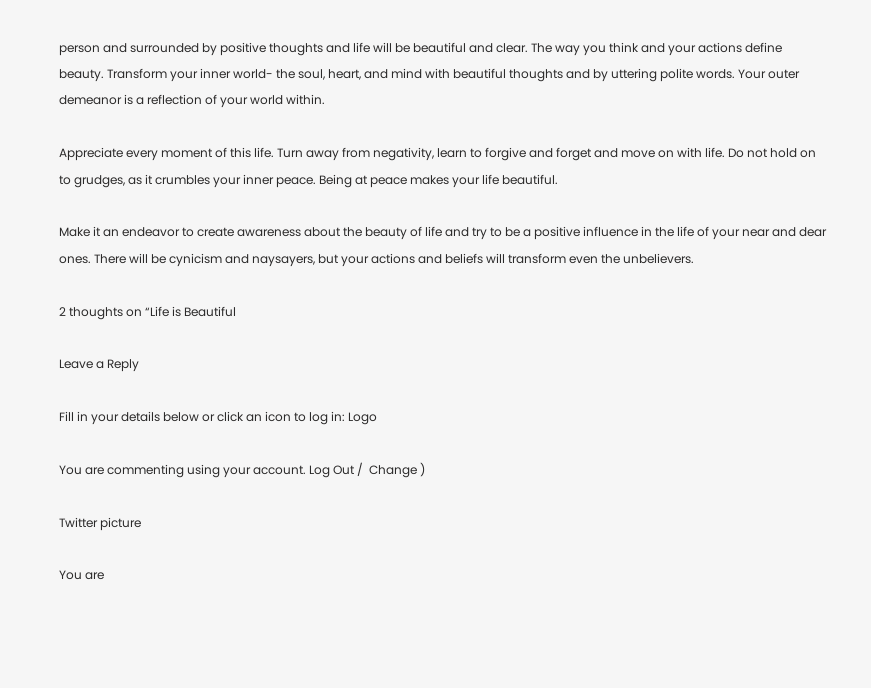person and surrounded by positive thoughts and life will be beautiful and clear. The way you think and your actions define beauty. Transform your inner world- the soul, heart, and mind with beautiful thoughts and by uttering polite words. Your outer demeanor is a reflection of your world within.

Appreciate every moment of this life. Turn away from negativity, learn to forgive and forget and move on with life. Do not hold on to grudges, as it crumbles your inner peace. Being at peace makes your life beautiful.

Make it an endeavor to create awareness about the beauty of life and try to be a positive influence in the life of your near and dear ones. There will be cynicism and naysayers, but your actions and beliefs will transform even the unbelievers.

2 thoughts on “Life is Beautiful

Leave a Reply

Fill in your details below or click an icon to log in: Logo

You are commenting using your account. Log Out /  Change )

Twitter picture

You are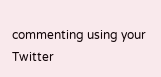commenting using your Twitter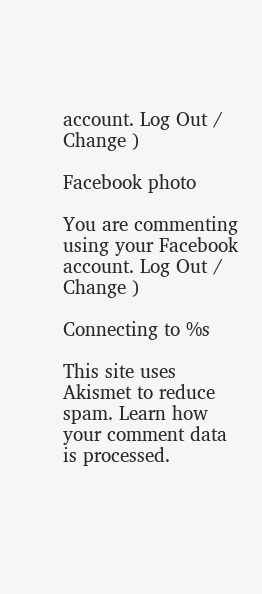account. Log Out /  Change )

Facebook photo

You are commenting using your Facebook account. Log Out /  Change )

Connecting to %s

This site uses Akismet to reduce spam. Learn how your comment data is processed.